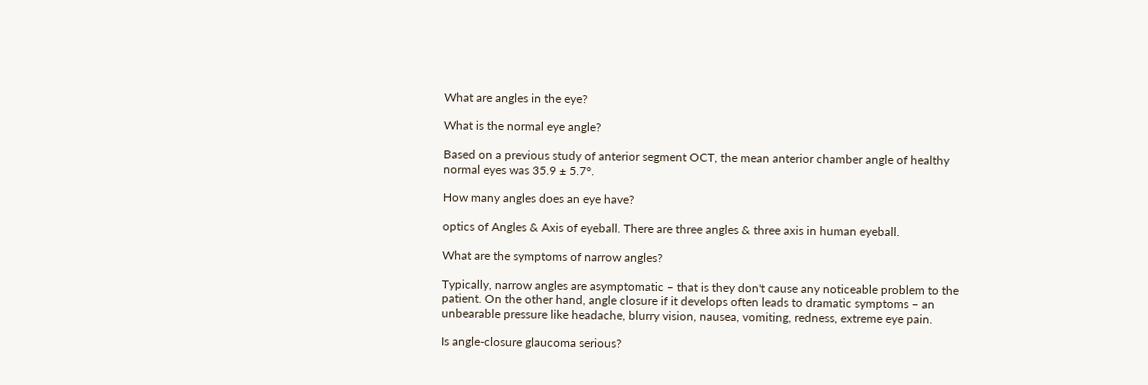What are angles in the eye?

What is the normal eye angle?

Based on a previous study of anterior segment OCT, the mean anterior chamber angle of healthy normal eyes was 35.9 ± 5.7°.

How many angles does an eye have?

optics of Angles & Axis of eyeball. There are three angles & three axis in human eyeball.

What are the symptoms of narrow angles?

Typically, narrow angles are asymptomatic – that is they don't cause any noticeable problem to the patient. On the other hand, angle closure if it develops often leads to dramatic symptoms – an unbearable pressure like headache, blurry vision, nausea, vomiting, redness, extreme eye pain.

Is angle-closure glaucoma serious?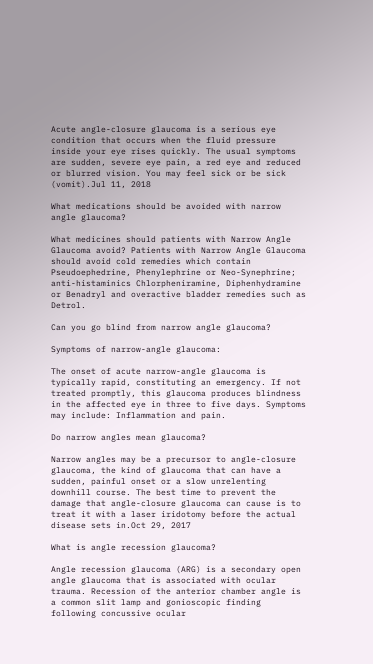Acute angle-closure glaucoma is a serious eye condition that occurs when the fluid pressure inside your eye rises quickly. The usual symptoms are sudden, severe eye pain, a red eye and reduced or blurred vision. You may feel sick or be sick (vomit).Jul 11, 2018

What medications should be avoided with narrow angle glaucoma?

What medicines should patients with Narrow Angle Glaucoma avoid? Patients with Narrow Angle Glaucoma should avoid cold remedies which contain Pseudoephedrine, Phenylephrine or Neo-Synephrine; anti-histaminics Chlorpheniramine, Diphenhydramine or Benadryl and overactive bladder remedies such as Detrol.

Can you go blind from narrow angle glaucoma?

Symptoms of narrow-angle glaucoma:

The onset of acute narrow-angle glaucoma is typically rapid, constituting an emergency. If not treated promptly, this glaucoma produces blindness in the affected eye in three to five days. Symptoms may include: Inflammation and pain.

Do narrow angles mean glaucoma?

Narrow angles may be a precursor to angle-closure glaucoma, the kind of glaucoma that can have a sudden, painful onset or a slow unrelenting downhill course. The best time to prevent the damage that angle-closure glaucoma can cause is to treat it with a laser iridotomy before the actual disease sets in.Oct 29, 2017

What is angle recession glaucoma?

Angle recession glaucoma (ARG) is a secondary open angle glaucoma that is associated with ocular trauma. Recession of the anterior chamber angle is a common slit lamp and gonioscopic finding following concussive ocular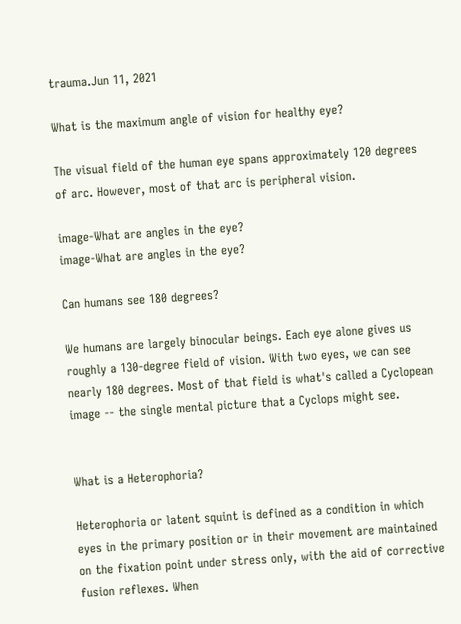trauma.Jun 11, 2021

What is the maximum angle of vision for healthy eye?

The visual field of the human eye spans approximately 120 degrees of arc. However, most of that arc is peripheral vision.

image-What are angles in the eye?
image-What are angles in the eye?

Can humans see 180 degrees?

We humans are largely binocular beings. Each eye alone gives us roughly a 130-degree field of vision. With two eyes, we can see nearly 180 degrees. Most of that field is what's called a Cyclopean image -- the single mental picture that a Cyclops might see.


What is a Heterophoria?

Heterophoria or latent squint is defined as a condition in which eyes in the primary position or in their movement are maintained on the fixation point under stress only, with the aid of corrective fusion reflexes. When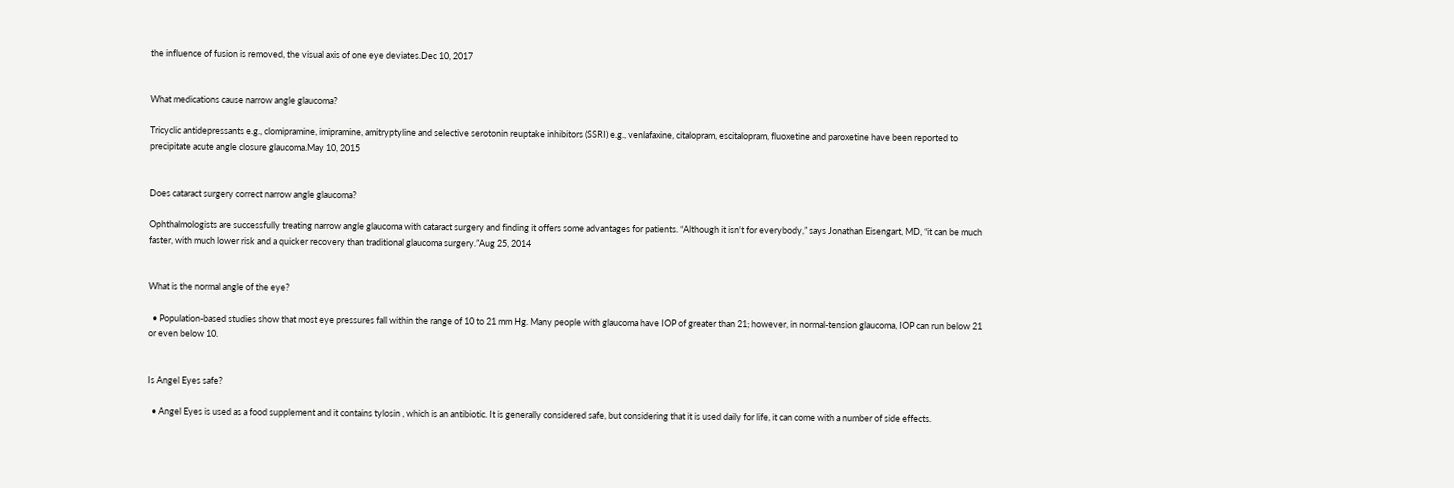the influence of fusion is removed, the visual axis of one eye deviates.Dec 10, 2017


What medications cause narrow angle glaucoma?

Tricyclic antidepressants e.g., clomipramine, imipramine, amitryptyline and selective serotonin reuptake inhibitors (SSRI) e.g., venlafaxine, citalopram, escitalopram, fluoxetine and paroxetine have been reported to precipitate acute angle closure glaucoma.May 10, 2015


Does cataract surgery correct narrow angle glaucoma?

Ophthalmologists are successfully treating narrow angle glaucoma with cataract surgery and finding it offers some advantages for patients. “Although it isn't for everybody,” says Jonathan Eisengart, MD, “it can be much faster, with much lower risk and a quicker recovery than traditional glaucoma surgery.”Aug 25, 2014


What is the normal angle of the eye?

  • Population-based studies show that most eye pressures fall within the range of 10 to 21 mm Hg. Many people with glaucoma have IOP of greater than 21; however, in normal-tension glaucoma, IOP can run below 21 or even below 10.


Is Angel Eyes safe?

  • Angel Eyes is used as a food supplement and it contains tylosin , which is an antibiotic. It is generally considered safe, but considering that it is used daily for life, it can come with a number of side effects.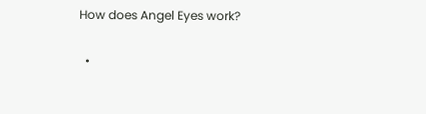How does Angel Eyes work?

  •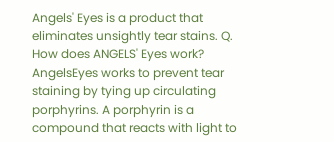Angels' Eyes is a product that eliminates unsightly tear stains. Q. How does ANGELS' Eyes work? AngelsEyes works to prevent tear staining by tying up circulating porphyrins. A porphyrin is a compound that reacts with light to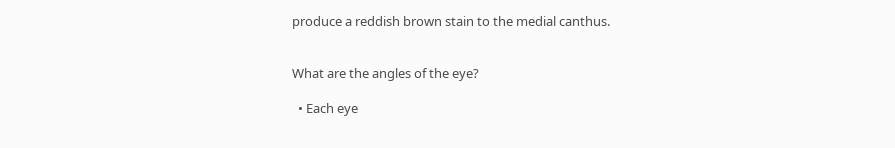produce a reddish brown stain to the medial canthus.


What are the angles of the eye?

  • Each eye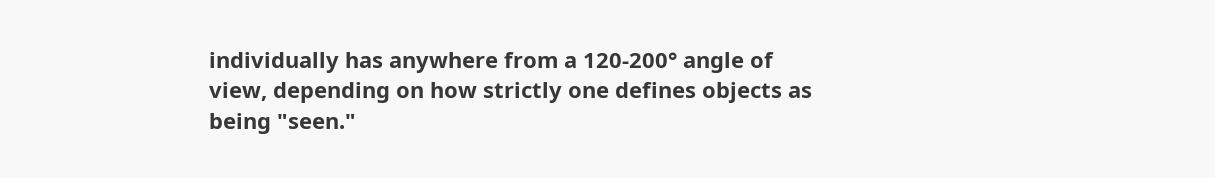individually has anywhere from a 120-200° angle of view, depending on how strictly one defines objects as being "seen."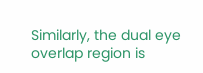Similarly, the dual eye overlap region is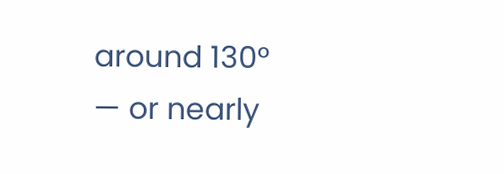around 130° — or nearly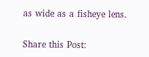as wide as a fisheye lens.

Share this Post: